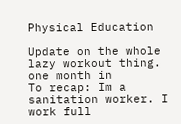Physical Education

Update on the whole lazy workout thing. one month in
To recap: Im a sanitation worker. I work full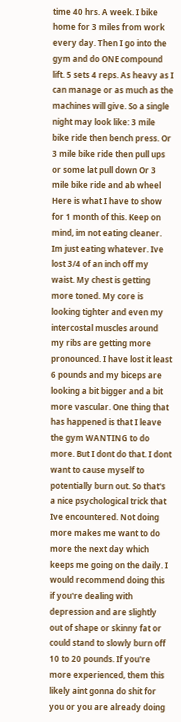time 40 hrs. A week. I bike home for 3 miles from work every day. Then I go into the gym and do ONE compound lift. 5 sets 4 reps. As heavy as I can manage or as much as the machines will give. So a single night may look like: 3 mile bike ride then bench press. Or 3 mile bike ride then pull ups or some lat pull down Or 3 mile bike ride and ab wheel Here is what I have to show for 1 month of this. Keep on mind, im not eating cleaner. Im just eating whatever. Ive lost 3/4 of an inch off my waist. My chest is getting more toned. My core is looking tighter and even my intercostal muscles around my ribs are getting more pronounced. I have lost it least 6 pounds and my biceps are looking a bit bigger and a bit more vascular. One thing that has happened is that I leave the gym WANTING to do more. But I dont do that. I dont want to cause myself to potentially burn out. So that's a nice psychological trick that Ive encountered. Not doing more makes me want to do more the next day which keeps me going on the daily. I would recommend doing this if you're dealing with depression and are slightly out of shape or skinny fat or could stand to slowly burn off 10 to 20 pounds. If you're more experienced, them this likely aint gonna do shit for you or you are already doing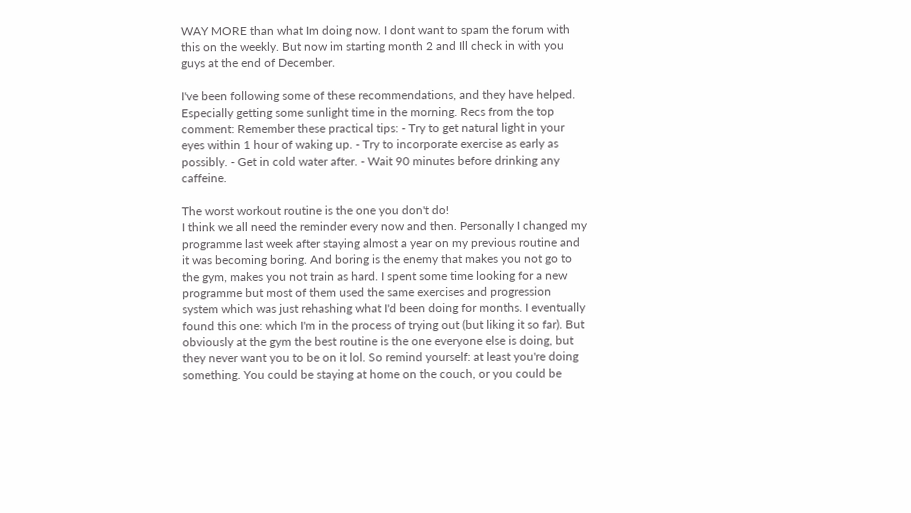WAY MORE than what Im doing now. I dont want to spam the forum with this on the weekly. But now im starting month 2 and Ill check in with you guys at the end of December.

I've been following some of these recommendations, and they have helped. Especially getting some sunlight time in the morning. Recs from the top comment: Remember these practical tips: - Try to get natural light in your eyes within 1 hour of waking up. - Try to incorporate exercise as early as possibly. - Get in cold water after. - Wait 90 minutes before drinking any caffeine.

The worst workout routine is the one you don't do!
I think we all need the reminder every now and then. Personally I changed my programme last week after staying almost a year on my previous routine and it was becoming boring. And boring is the enemy that makes you not go to the gym, makes you not train as hard. I spent some time looking for a new programme but most of them used the same exercises and progression system which was just rehashing what I'd been doing for months. I eventually found this one: which I'm in the process of trying out (but liking it so far). But obviously at the gym the best routine is the one everyone else is doing, but they never want you to be on it lol. So remind yourself: at least you're doing something. You could be staying at home on the couch, or you could be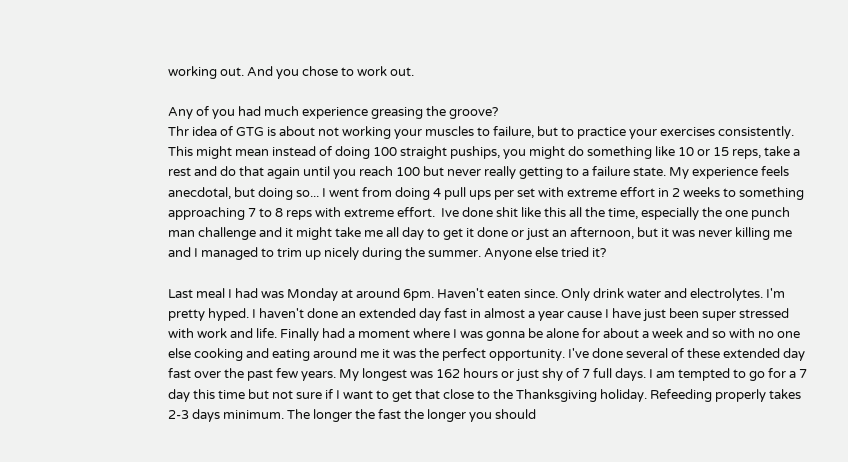working out. And you chose to work out.

Any of you had much experience greasing the groove?
Thr idea of GTG is about not working your muscles to failure, but to practice your exercises consistently. This might mean instead of doing 100 straight puships, you might do something like 10 or 15 reps, take a rest and do that again until you reach 100 but never really getting to a failure state. My experience feels anecdotal, but doing so... I went from doing 4 pull ups per set with extreme effort in 2 weeks to something approaching 7 to 8 reps with extreme effort.  Ive done shit like this all the time, especially the one punch man challenge and it might take me all day to get it done or just an afternoon, but it was never killing me and I managed to trim up nicely during the summer. Anyone else tried it?

Last meal I had was Monday at around 6pm. Haven't eaten since. Only drink water and electrolytes. I'm pretty hyped. I haven't done an extended day fast in almost a year cause I have just been super stressed with work and life. Finally had a moment where I was gonna be alone for about a week and so with no one else cooking and eating around me it was the perfect opportunity. I've done several of these extended day fast over the past few years. My longest was 162 hours or just shy of 7 full days. I am tempted to go for a 7 day this time but not sure if I want to get that close to the Thanksgiving holiday. Refeeding properly takes 2-3 days minimum. The longer the fast the longer you should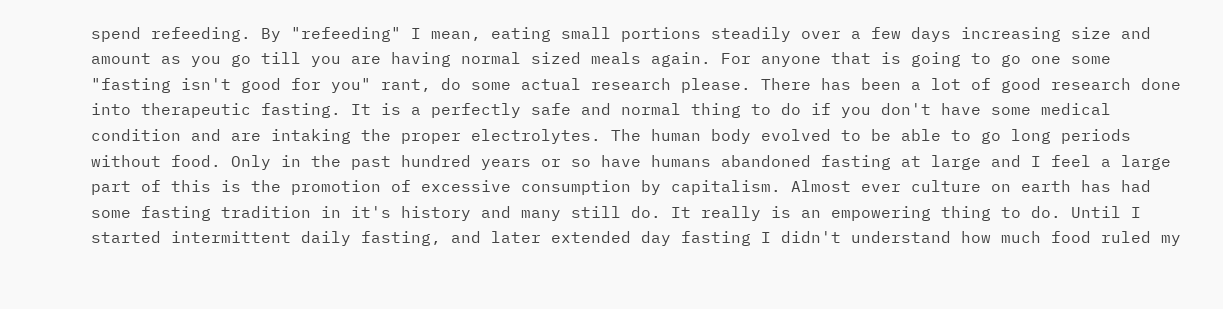spend refeeding. By "refeeding" I mean, eating small portions steadily over a few days increasing size and amount as you go till you are having normal sized meals again. For anyone that is going to go one some "fasting isn't good for you" rant, do some actual research please. There has been a lot of good research done into therapeutic fasting. It is a perfectly safe and normal thing to do if you don't have some medical condition and are intaking the proper electrolytes. The human body evolved to be able to go long periods without food. Only in the past hundred years or so have humans abandoned fasting at large and I feel a large part of this is the promotion of excessive consumption by capitalism. Almost ever culture on earth has had some fasting tradition in it's history and many still do. It really is an empowering thing to do. Until I started intermittent daily fasting, and later extended day fasting I didn't understand how much food ruled my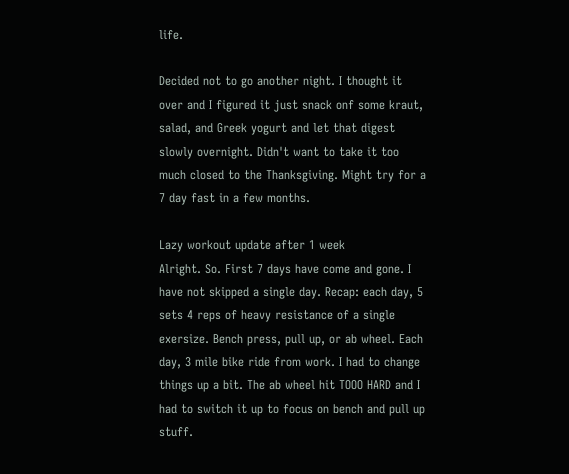life.

Decided not to go another night. I thought it over and I figured it just snack onf some kraut, salad, and Greek yogurt and let that digest slowly overnight. Didn't want to take it too much closed to the Thanksgiving. Might try for a 7 day fast in a few months.

Lazy workout update after 1 week
Alright. So. First 7 days have come and gone. I have not skipped a single day. Recap: each day, 5 sets 4 reps of heavy resistance of a single exersize. Bench press, pull up, or ab wheel. Each day, 3 mile bike ride from work. I had to change things up a bit. The ab wheel hit TOOO HARD and I had to switch it up to focus on bench and pull up stuff.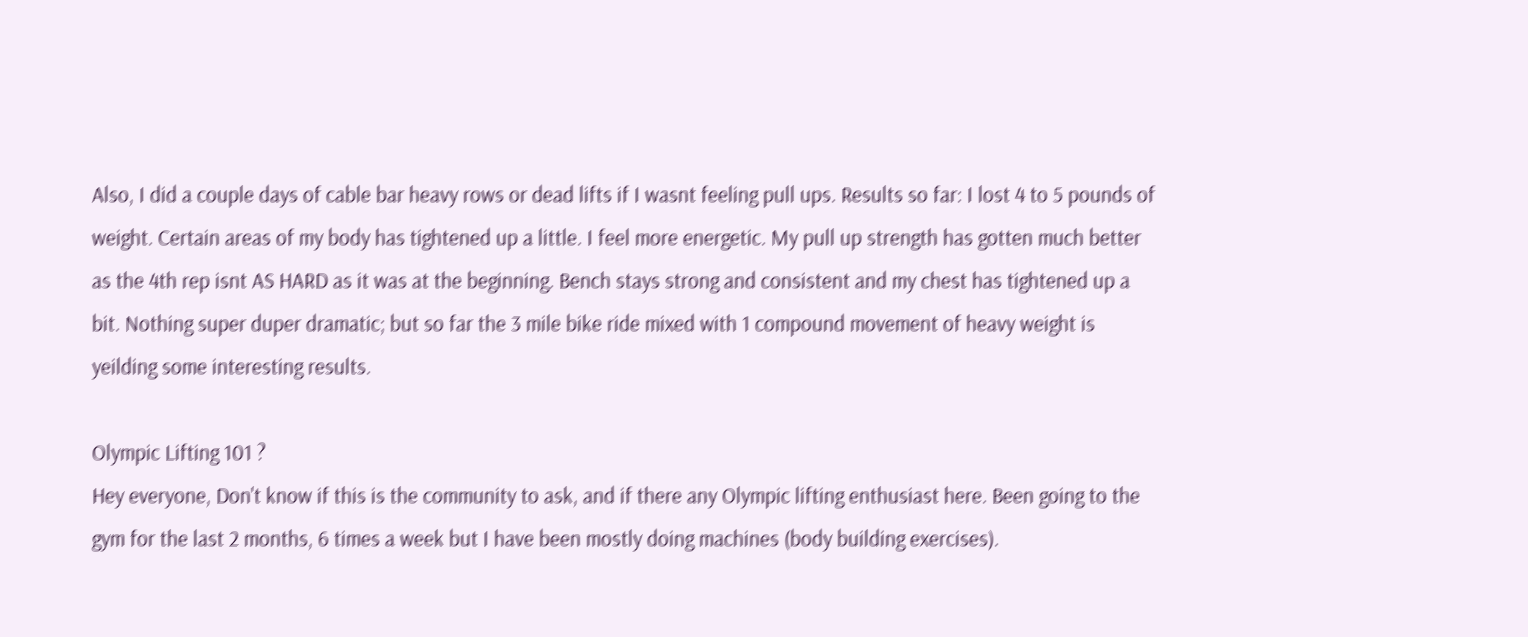Also, I did a couple days of cable bar heavy rows or dead lifts if I wasnt feeling pull ups. Results so far: I lost 4 to 5 pounds of weight. Certain areas of my body has tightened up a little. I feel more energetic. My pull up strength has gotten much better as the 4th rep isnt AS HARD as it was at the beginning. Bench stays strong and consistent and my chest has tightened up a bit. Nothing super duper dramatic; but so far the 3 mile bike ride mixed with 1 compound movement of heavy weight is yeilding some interesting results.

Olympic Lifting 101 ?
Hey everyone, Don't know if this is the community to ask, and if there any Olympic lifting enthusiast here. Been going to the gym for the last 2 months, 6 times a week but I have been mostly doing machines (body building exercises).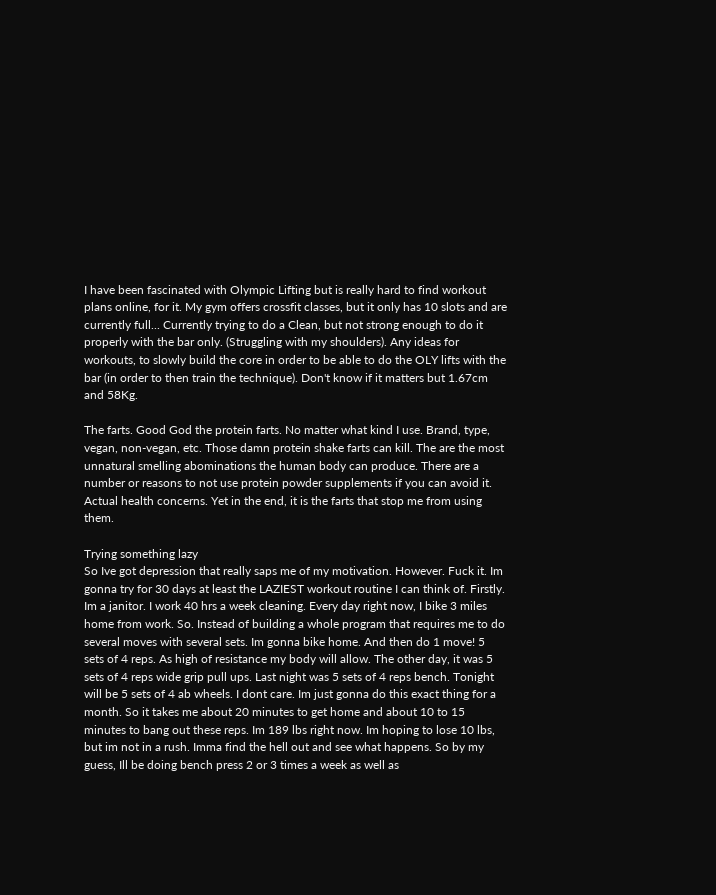I have been fascinated with Olympic Lifting but is really hard to find workout plans online, for it. My gym offers crossfit classes, but it only has 10 slots and are currently full... Currently trying to do a Clean, but not strong enough to do it properly with the bar only. (Struggling with my shoulders). Any ideas for workouts, to slowly build the core in order to be able to do the OLY lifts with the bar (in order to then train the technique). Don't know if it matters but 1.67cm and 58Kg.

The farts. Good God the protein farts. No matter what kind I use. Brand, type, vegan, non-vegan, etc. Those damn protein shake farts can kill. The are the most unnatural smelling abominations the human body can produce. There are a number or reasons to not use protein powder supplements if you can avoid it. Actual health concerns. Yet in the end, it is the farts that stop me from using them.

Trying something lazy
So Ive got depression that really saps me of my motivation. However. Fuck it. Im gonna try for 30 days at least the LAZIEST workout routine I can think of. Firstly. Im a janitor. I work 40 hrs a week cleaning. Every day right now, I bike 3 miles home from work. So. Instead of building a whole program that requires me to do several moves with several sets. Im gonna bike home. And then do 1 move! 5 sets of 4 reps. As high of resistance my body will allow. The other day, it was 5 sets of 4 reps wide grip pull ups. Last night was 5 sets of 4 reps bench. Tonight will be 5 sets of 4 ab wheels. I dont care. Im just gonna do this exact thing for a month. So it takes me about 20 minutes to get home and about 10 to 15 minutes to bang out these reps. Im 189 lbs right now. Im hoping to lose 10 lbs, but im not in a rush. Imma find the hell out and see what happens. So by my guess, Ill be doing bench press 2 or 3 times a week as well as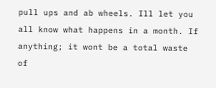pull ups and ab wheels. Ill let you all know what happens in a month. If anything; it wont be a total waste of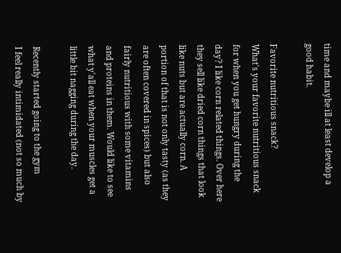time and maybe ill at least develop a good habit.

Favorite nutritious snack?
What's your favorite nutritious snack for when you get hungry during the day? I like corn related things. Over here they sell like dried corn things that look like nuts but are actually corn. A portion of that is not only tasty (as they are often covered in spices) but also fairly nutritious with some vitamins and proteins in them. Would like to see what y'all eat when your muscles get a little bit nagging during the day.

Recently started going to the gym
I feel really intimidated (not so much by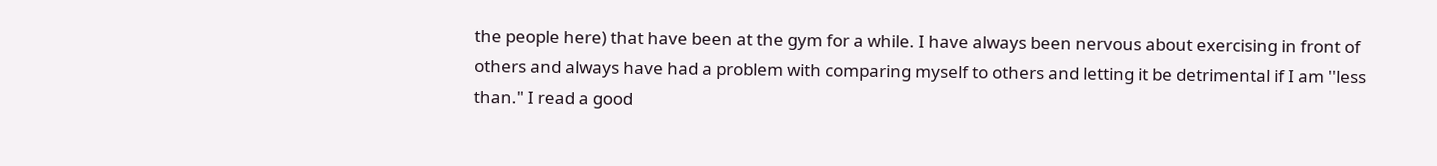the people here) that have been at the gym for a while. I have always been nervous about exercising in front of others and always have had a problem with comparing myself to others and letting it be detrimental if I am ''less than." I read a good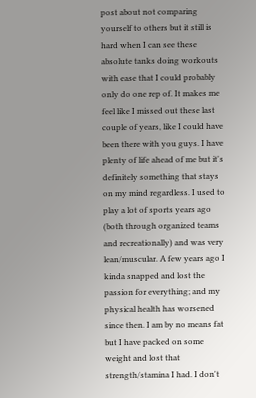post about not comparing yourself to others but it still is hard when I can see these absolute tanks doing workouts with ease that I could probably only do one rep of. It makes me feel like I missed out these last couple of years, like I could have been there with you guys. I have plenty of life ahead of me but it's definitely something that stays on my mind regardless. I used to play a lot of sports years ago (both through organized teams and recreationally) and was very lean/muscular. A few years ago I kinda snapped and lost the passion for everything; and my physical health has worsened since then. I am by no means fat but I have packed on some weight and lost that strength/stamina I had. I don't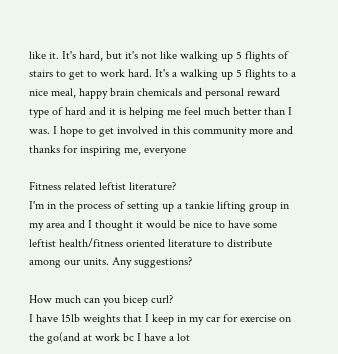like it. It's hard, but it's not like walking up 5 flights of stairs to get to work hard. It's a walking up 5 flights to a nice meal, happy brain chemicals and personal reward type of hard and it is helping me feel much better than I was. I hope to get involved in this community more and thanks for inspiring me, everyone

Fitness related leftist literature?
I'm in the process of setting up a tankie lifting group in my area and I thought it would be nice to have some leftist health/fitness oriented literature to distribute among our units. Any suggestions?

How much can you bicep curl?
I have 15lb weights that I keep in my car for exercise on the go(and at work bc I have a lot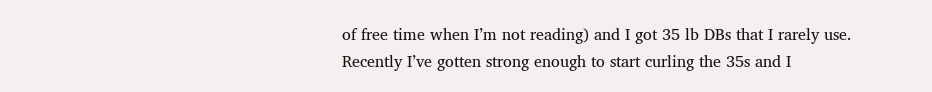of free time when I’m not reading) and I got 35 lb DBs that I rarely use. Recently I’ve gotten strong enough to start curling the 35s and I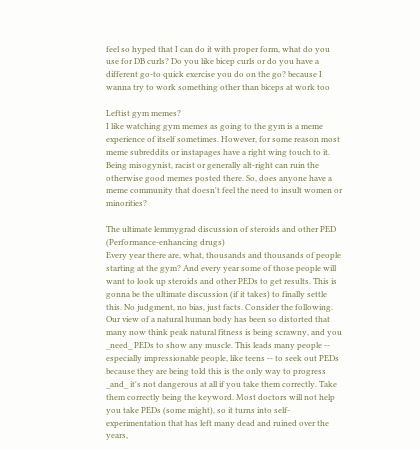feel so hyped that I can do it with proper form, what do you use for DB curls? Do you like bicep curls or do you have a different go-to quick exercise you do on the go? because I wanna try to work something other than biceps at work too

Leftist gym memes?
I like watching gym memes as going to the gym is a meme experience of itself sometimes. However, for some reason most meme subreddits or instapages have a right wing touch to it. Being misogynist, racist or generally alt-right can ruin the otherwise good memes posted there. So, does anyone have a meme community that doesn't feel the need to insult women or minorities?

The ultimate lemmygrad discussion of steroids and other PED (Performance-enhancing drugs)
Every year there are, what, thousands and thousands of people starting at the gym? And every year some of those people will want to look up steroids and other PEDs to get results. This is gonna be the ultimate discussion (if it takes) to finally settle this. No judgment, no bias, just facts. Consider the following. Our view of a natural human body has been so distorted that many now think peak natural fitness is being scrawny, and you _need_ PEDs to show any muscle. This leads many people -- especially impressionable people, like teens -- to seek out PEDs because they are being told this is the only way to progress _and_ it's not dangerous at all if you take them correctly. Take them correctly being the keyword. Most doctors will not help you take PEDs (some might), so it turns into self-experimentation that has left many dead and ruined over the years,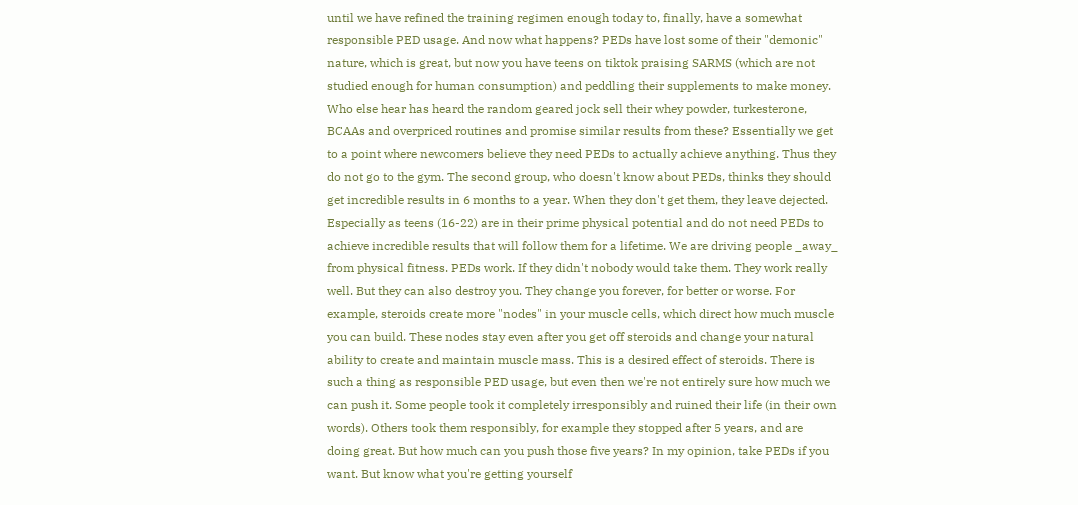until we have refined the training regimen enough today to, finally, have a somewhat responsible PED usage. And now what happens? PEDs have lost some of their "demonic" nature, which is great, but now you have teens on tiktok praising SARMS (which are not studied enough for human consumption) and peddling their supplements to make money. Who else hear has heard the random geared jock sell their whey powder, turkesterone, BCAAs and overpriced routines and promise similar results from these? Essentially we get to a point where newcomers believe they need PEDs to actually achieve anything. Thus they do not go to the gym. The second group, who doesn't know about PEDs, thinks they should get incredible results in 6 months to a year. When they don't get them, they leave dejected. Especially as teens (16-22) are in their prime physical potential and do not need PEDs to achieve incredible results that will follow them for a lifetime. We are driving people _away_ from physical fitness. PEDs work. If they didn't nobody would take them. They work really well. But they can also destroy you. They change you forever, for better or worse. For example, steroids create more "nodes" in your muscle cells, which direct how much muscle you can build. These nodes stay even after you get off steroids and change your natural ability to create and maintain muscle mass. This is a desired effect of steroids. There is such a thing as responsible PED usage, but even then we're not entirely sure how much we can push it. Some people took it completely irresponsibly and ruined their life (in their own words). Others took them responsibly, for example they stopped after 5 years, and are doing great. But how much can you push those five years? In my opinion, take PEDs if you want. But know what you're getting yourself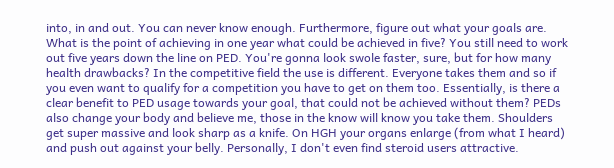into, in and out. You can never know enough. Furthermore, figure out what your goals are. What is the point of achieving in one year what could be achieved in five? You still need to work out five years down the line on PED. You're gonna look swole faster, sure, but for how many health drawbacks? In the competitive field the use is different. Everyone takes them and so if you even want to qualify for a competition you have to get on them too. Essentially, is there a clear benefit to PED usage towards your goal, that could not be achieved without them? PEDs also change your body and believe me, those in the know will know you take them. Shoulders get super massive and look sharp as a knife. On HGH your organs enlarge (from what I heard) and push out against your belly. Personally, I don't even find steroid users attractive.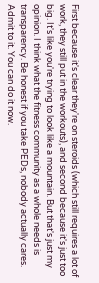First because it's clear they're on steroids (which still requires a lot of work, they still put in the workouts), and second because it's just too big. It's like you're trying to look like a mountain. But that's just my opinion. I think what the fitness community as a whole needs is transparency. Be honest if you take PEDs, nobody actually cares. Admit to it. You can do it now.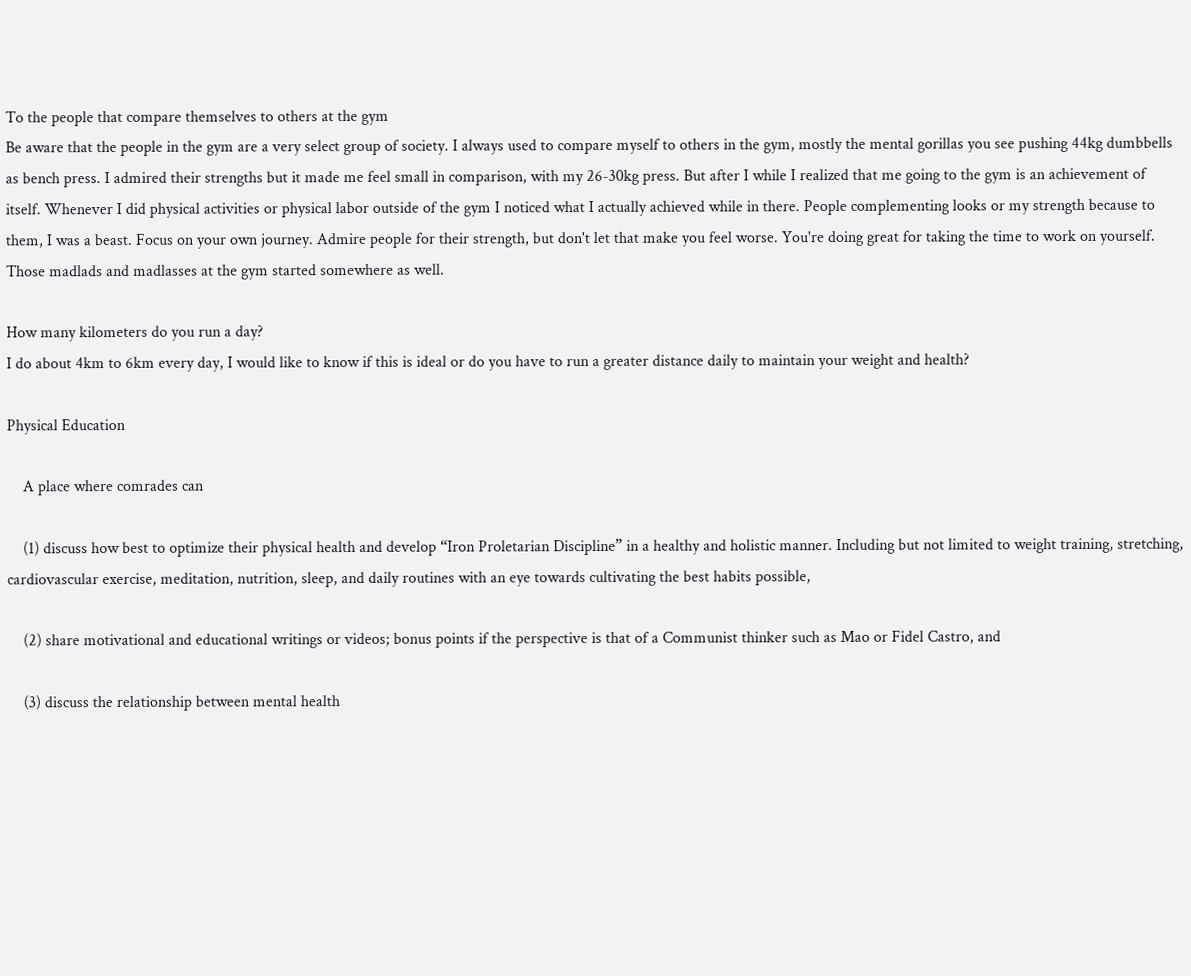To the people that compare themselves to others at the gym
Be aware that the people in the gym are a very select group of society. I always used to compare myself to others in the gym, mostly the mental gorillas you see pushing 44kg dumbbells as bench press. I admired their strengths but it made me feel small in comparison, with my 26-30kg press. But after I while I realized that me going to the gym is an achievement of itself. Whenever I did physical activities or physical labor outside of the gym I noticed what I actually achieved while in there. People complementing looks or my strength because to them, I was a beast. Focus on your own journey. Admire people for their strength, but don't let that make you feel worse. You're doing great for taking the time to work on yourself. Those madlads and madlasses at the gym started somewhere as well.

How many kilometers do you run a day?
I do about 4km to 6km every day, I would like to know if this is ideal or do you have to run a greater distance daily to maintain your weight and health?

Physical Education

    A place where comrades can

    (1) discuss how best to optimize their physical health and develop “Iron Proletarian Discipline” in a healthy and holistic manner. Including but not limited to weight training, stretching, cardiovascular exercise, meditation, nutrition, sleep, and daily routines with an eye towards cultivating the best habits possible,

    (2) share motivational and educational writings or videos; bonus points if the perspective is that of a Communist thinker such as Mao or Fidel Castro, and

    (3) discuss the relationship between mental health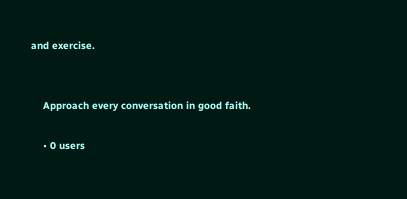and exercise.


    Approach every conversation in good faith.

    • 0 users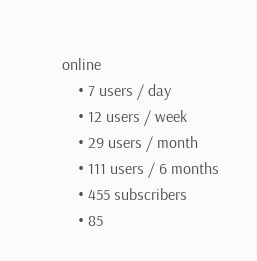online
    • 7 users / day
    • 12 users / week
    • 29 users / month
    • 111 users / 6 months
    • 455 subscribers
    • 85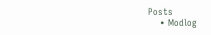Posts
    • Modlog